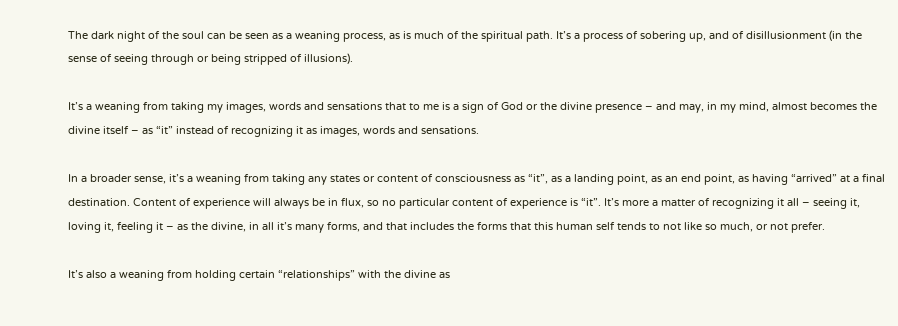The dark night of the soul can be seen as a weaning process, as is much of the spiritual path. It’s a process of sobering up, and of disillusionment (in the sense of seeing through or being stripped of illusions).

It’s a weaning from taking my images, words and sensations that to me is a sign of God or the divine presence – and may, in my mind, almost becomes the divine itself – as “it” instead of recognizing it as images, words and sensations.

In a broader sense, it’s a weaning from taking any states or content of consciousness as “it”, as a landing point, as an end point, as having “arrived” at a final destination. Content of experience will always be in flux, so no particular content of experience is “it”. It’s more a matter of recognizing it all – seeing it, loving it, feeling it – as the divine, in all it’s many forms, and that includes the forms that this human self tends to not like so much, or not prefer.

It’s also a weaning from holding certain “relationships” with the divine as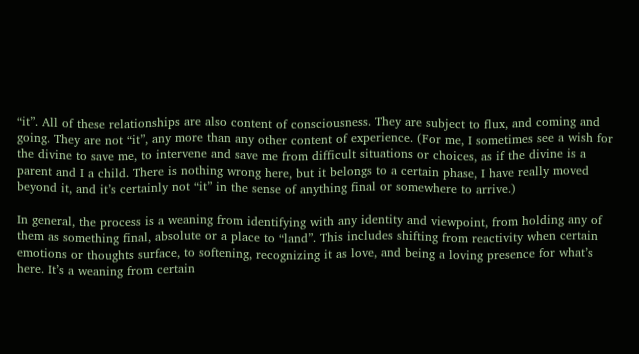“it”. All of these relationships are also content of consciousness. They are subject to flux, and coming and going. They are not “it”, any more than any other content of experience. (For me, I sometimes see a wish for the divine to save me, to intervene and save me from difficult situations or choices, as if the divine is a parent and I a child. There is nothing wrong here, but it belongs to a certain phase, I have really moved beyond it, and it’s certainly not “it” in the sense of anything final or somewhere to arrive.)

In general, the process is a weaning from identifying with any identity and viewpoint, from holding any of them as something final, absolute or a place to “land”. This includes shifting from reactivity when certain emotions or thoughts surface, to softening, recognizing it as love, and being a loving presence for what’s here. It’s a weaning from certain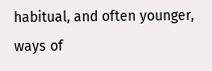habitual, and often younger, ways of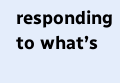responding to what’s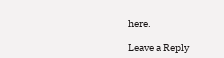here.

Leave a Reply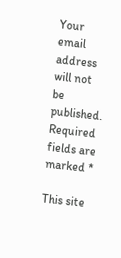Your email address will not be published. Required fields are marked *

This site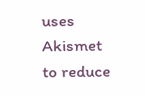uses Akismet to reduce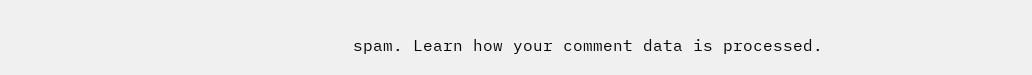spam. Learn how your comment data is processed.